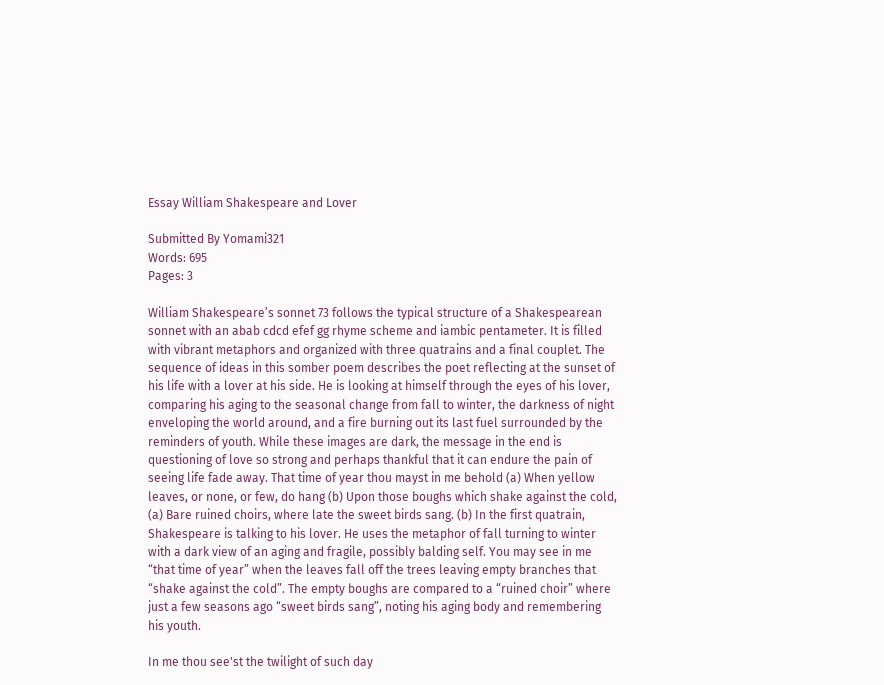Essay William Shakespeare and Lover

Submitted By Yomami321
Words: 695
Pages: 3

William Shakespeare’s sonnet 73 follows the typical structure of a Shakespearean sonnet with an abab cdcd efef gg rhyme scheme and iambic pentameter. It is filled with vibrant metaphors and organized with three quatrains and a final couplet. The sequence of ideas in this somber poem describes the poet reflecting at the sunset of his life with a lover at his side. He is looking at himself through the eyes of his lover, comparing his aging to the seasonal change from fall to winter, the darkness of night enveloping the world around, and a fire burning out its last fuel surrounded by the reminders of youth. While these images are dark, the message in the end is questioning of love so strong and perhaps thankful that it can endure the pain of seeing life fade away. That time of year thou mayst in me behold (a) When yellow leaves, or none, or few, do hang (b) Upon those boughs which shake against the cold, (a) Bare ruined choirs, where late the sweet birds sang. (b) In the first quatrain, Shakespeare is talking to his lover. He uses the metaphor of fall turning to winter with a dark view of an aging and fragile, possibly balding self. You may see in me “that time of year” when the leaves fall off the trees leaving empty branches that “shake against the cold”. The empty boughs are compared to a “ruined choir” where just a few seasons ago “sweet birds sang”, noting his aging body and remembering his youth.

In me thou see'st the twilight of such day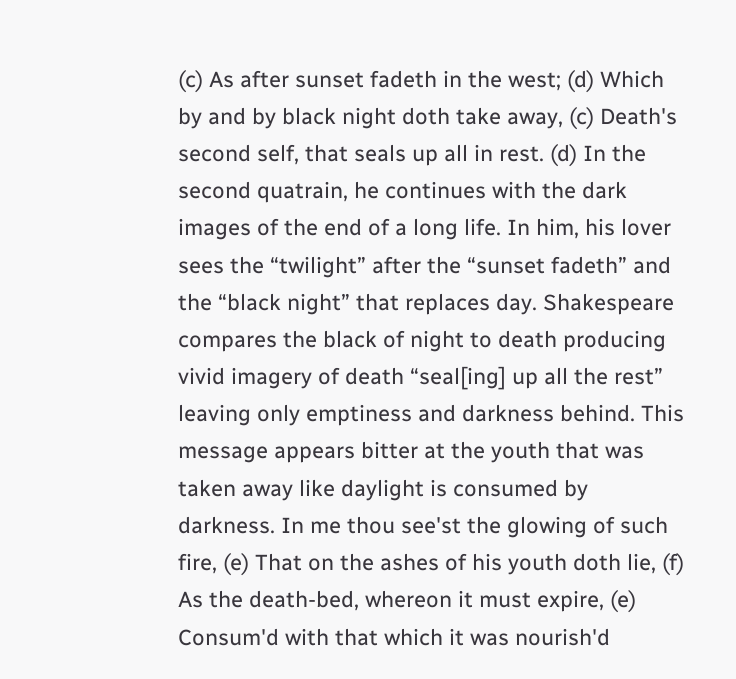(c) As after sunset fadeth in the west; (d) Which by and by black night doth take away, (c) Death's second self, that seals up all in rest. (d) In the second quatrain, he continues with the dark images of the end of a long life. In him, his lover sees the “twilight” after the “sunset fadeth” and the “black night” that replaces day. Shakespeare compares the black of night to death producing vivid imagery of death “seal[ing] up all the rest” leaving only emptiness and darkness behind. This message appears bitter at the youth that was taken away like daylight is consumed by darkness. In me thou see'st the glowing of such fire, (e) That on the ashes of his youth doth lie, (f) As the death-bed, whereon it must expire, (e) Consum'd with that which it was nourish'd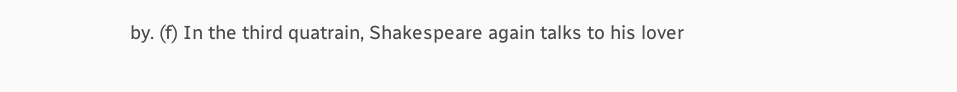by. (f) In the third quatrain, Shakespeare again talks to his lover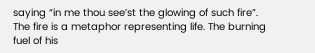saying “in me thou see’st the glowing of such fire”. The fire is a metaphor representing life. The burning fuel of his